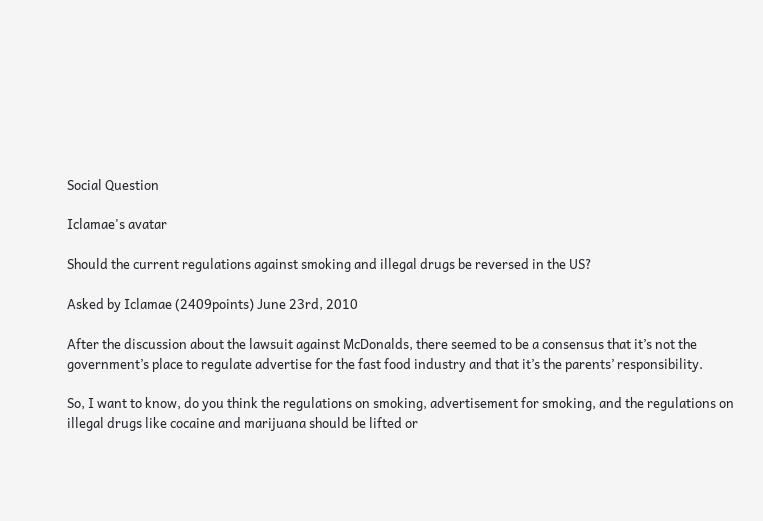Social Question

Iclamae's avatar

Should the current regulations against smoking and illegal drugs be reversed in the US?

Asked by Iclamae (2409points) June 23rd, 2010

After the discussion about the lawsuit against McDonalds, there seemed to be a consensus that it’s not the government’s place to regulate advertise for the fast food industry and that it’s the parents’ responsibility.

So, I want to know, do you think the regulations on smoking, advertisement for smoking, and the regulations on illegal drugs like cocaine and marijuana should be lifted or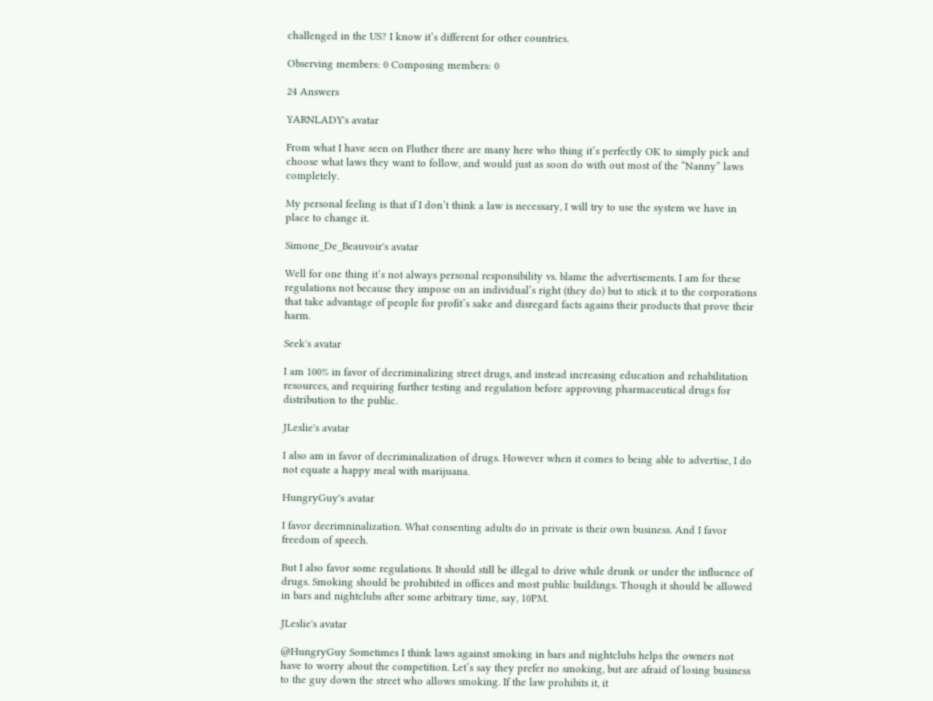challenged in the US? I know it’s different for other countries.

Observing members: 0 Composing members: 0

24 Answers

YARNLADY's avatar

From what I have seen on Fluther there are many here who thing it’s perfectly OK to simply pick and choose what laws they want to follow, and would just as soon do with out most of the “Nanny” laws completely.

My personal feeling is that if I don’t think a law is necessary, I will try to use the system we have in place to change it.

Simone_De_Beauvoir's avatar

Well for one thing it’s not always personal responsibility vs. blame the advertisements. I am for these regulations not because they impose on an individual’s right (they do) but to stick it to the corporations that take advantage of people for profit’s sake and disregard facts agains their products that prove their harm.

Seek's avatar

I am 100% in favor of decriminalizing street drugs, and instead increasing education and rehabilitation resources, and requiring further testing and regulation before approving pharmaceutical drugs for distribution to the public.

JLeslie's avatar

I also am in favor of decriminalization of drugs. However when it comes to being able to advertise, I do not equate a happy meal with marijuana.

HungryGuy's avatar

I favor decrimninalization. What consenting adults do in private is their own business. And I favor freedom of speech.

But I also favor some regulations. It should still be illegal to drive while drunk or under the influence of drugs. Smoking should be prohibited in offices and most public buildings. Though it should be allowed in bars and nightclubs after some arbitrary time, say, 10PM.

JLeslie's avatar

@HungryGuy Sometimes I think laws against smoking in bars and nightclubs helps the owners not have to worry about the competition. Let’s say they prefer no smoking, but are afraid of losing business to the guy down the street who allows smoking. If the law prohibits it, it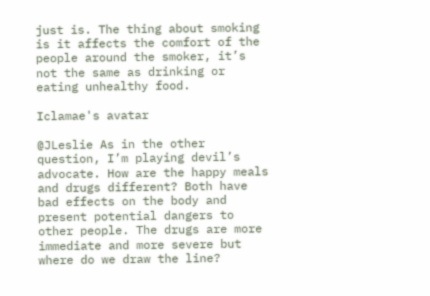just is. The thing about smoking is it affects the comfort of the people around the smoker, it’s not the same as drinking or eating unhealthy food.

Iclamae's avatar

@JLeslie As in the other question, I’m playing devil’s advocate. How are the happy meals and drugs different? Both have bad effects on the body and present potential dangers to other people. The drugs are more immediate and more severe but where do we draw the line?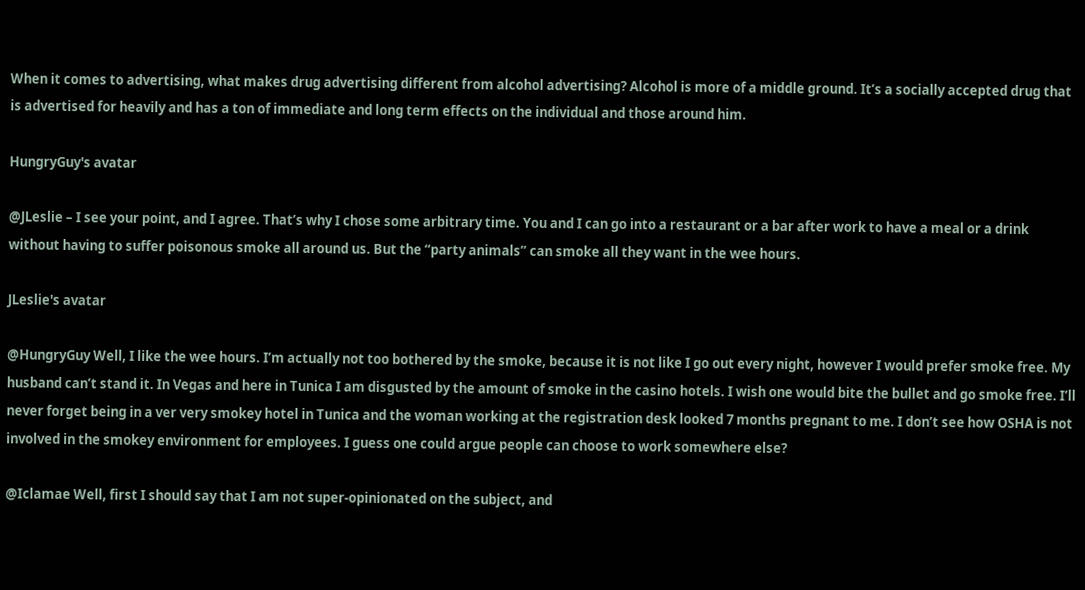When it comes to advertising, what makes drug advertising different from alcohol advertising? Alcohol is more of a middle ground. It’s a socially accepted drug that is advertised for heavily and has a ton of immediate and long term effects on the individual and those around him.

HungryGuy's avatar

@JLeslie – I see your point, and I agree. That’s why I chose some arbitrary time. You and I can go into a restaurant or a bar after work to have a meal or a drink without having to suffer poisonous smoke all around us. But the “party animals” can smoke all they want in the wee hours.

JLeslie's avatar

@HungryGuy Well, I like the wee hours. I’m actually not too bothered by the smoke, because it is not like I go out every night, however I would prefer smoke free. My husband can’t stand it. In Vegas and here in Tunica I am disgusted by the amount of smoke in the casino hotels. I wish one would bite the bullet and go smoke free. I’ll never forget being in a ver very smokey hotel in Tunica and the woman working at the registration desk looked 7 months pregnant to me. I don’t see how OSHA is not involved in the smokey environment for employees. I guess one could argue people can choose to work somewhere else?

@Iclamae Well, first I should say that I am not super-opinionated on the subject, and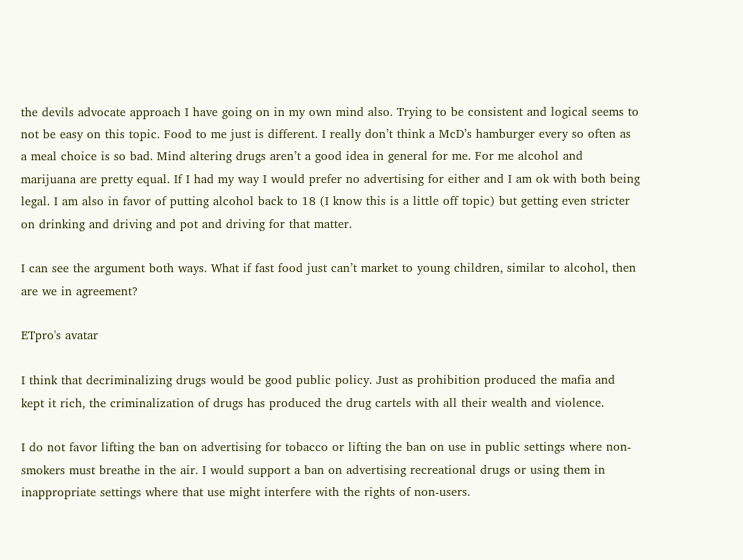the devils advocate approach I have going on in my own mind also. Trying to be consistent and logical seems to not be easy on this topic. Food to me just is different. I really don’t think a McD’s hamburger every so often as a meal choice is so bad. Mind altering drugs aren’t a good idea in general for me. For me alcohol and marijuana are pretty equal. If I had my way I would prefer no advertising for either and I am ok with both being legal. I am also in favor of putting alcohol back to 18 (I know this is a little off topic) but getting even stricter on drinking and driving and pot and driving for that matter.

I can see the argument both ways. What if fast food just can’t market to young children, similar to alcohol, then are we in agreement?

ETpro's avatar

I think that decriminalizing drugs would be good public policy. Just as prohibition produced the mafia and kept it rich, the criminalization of drugs has produced the drug cartels with all their wealth and violence.

I do not favor lifting the ban on advertising for tobacco or lifting the ban on use in public settings where non-smokers must breathe in the air. I would support a ban on advertising recreational drugs or using them in inappropriate settings where that use might interfere with the rights of non-users.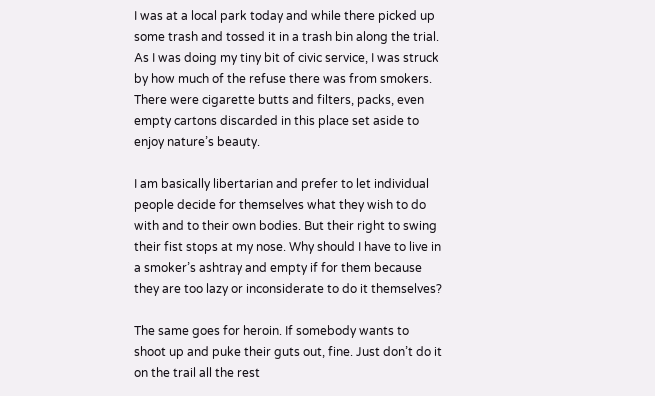I was at a local park today and while there picked up some trash and tossed it in a trash bin along the trial. As I was doing my tiny bit of civic service, I was struck by how much of the refuse there was from smokers. There were cigarette butts and filters, packs, even empty cartons discarded in this place set aside to enjoy nature’s beauty.

I am basically libertarian and prefer to let individual people decide for themselves what they wish to do with and to their own bodies. But their right to swing their fist stops at my nose. Why should I have to live in a smoker’s ashtray and empty if for them because they are too lazy or inconsiderate to do it themselves?

The same goes for heroin. If somebody wants to shoot up and puke their guts out, fine. Just don’t do it on the trail all the rest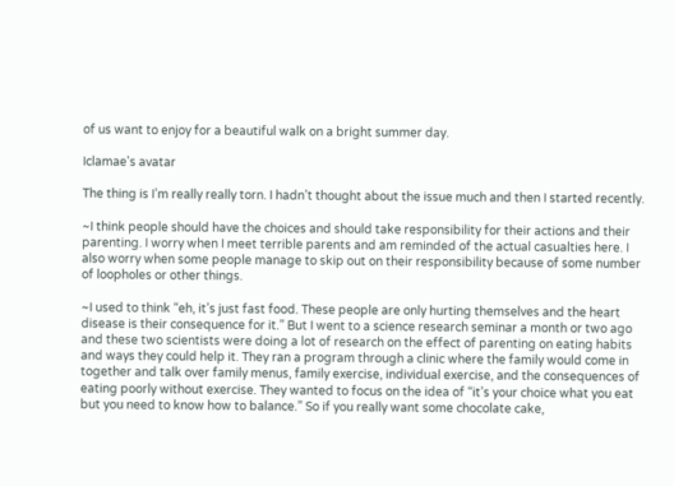of us want to enjoy for a beautiful walk on a bright summer day.

Iclamae's avatar

The thing is I’m really really torn. I hadn’t thought about the issue much and then I started recently.

~I think people should have the choices and should take responsibility for their actions and their parenting. I worry when I meet terrible parents and am reminded of the actual casualties here. I also worry when some people manage to skip out on their responsibility because of some number of loopholes or other things.

~I used to think “eh, it’s just fast food. These people are only hurting themselves and the heart disease is their consequence for it.” But I went to a science research seminar a month or two ago and these two scientists were doing a lot of research on the effect of parenting on eating habits and ways they could help it. They ran a program through a clinic where the family would come in together and talk over family menus, family exercise, individual exercise, and the consequences of eating poorly without exercise. They wanted to focus on the idea of “it’s your choice what you eat but you need to know how to balance.” So if you really want some chocolate cake,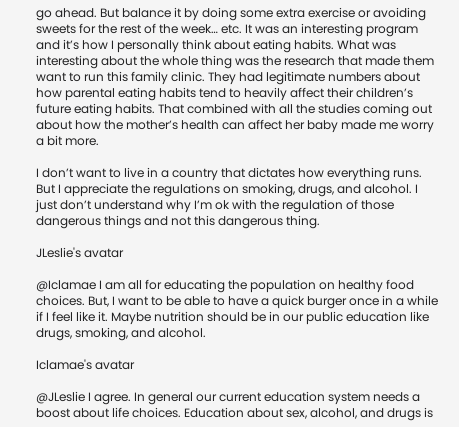go ahead. But balance it by doing some extra exercise or avoiding sweets for the rest of the week… etc. It was an interesting program and it’s how I personally think about eating habits. What was interesting about the whole thing was the research that made them want to run this family clinic. They had legitimate numbers about how parental eating habits tend to heavily affect their children’s future eating habits. That combined with all the studies coming out about how the mother’s health can affect her baby made me worry a bit more.

I don’t want to live in a country that dictates how everything runs. But I appreciate the regulations on smoking, drugs, and alcohol. I just don’t understand why I’m ok with the regulation of those dangerous things and not this dangerous thing.

JLeslie's avatar

@Iclamae I am all for educating the population on healthy food choices. But, I want to be able to have a quick burger once in a while if I feel like it. Maybe nutrition should be in our public education like drugs, smoking, and alcohol.

Iclamae's avatar

@JLeslie I agree. In general our current education system needs a boost about life choices. Education about sex, alcohol, and drugs is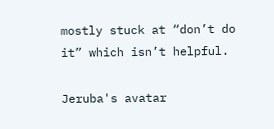mostly stuck at “don’t do it” which isn’t helpful.

Jeruba's avatar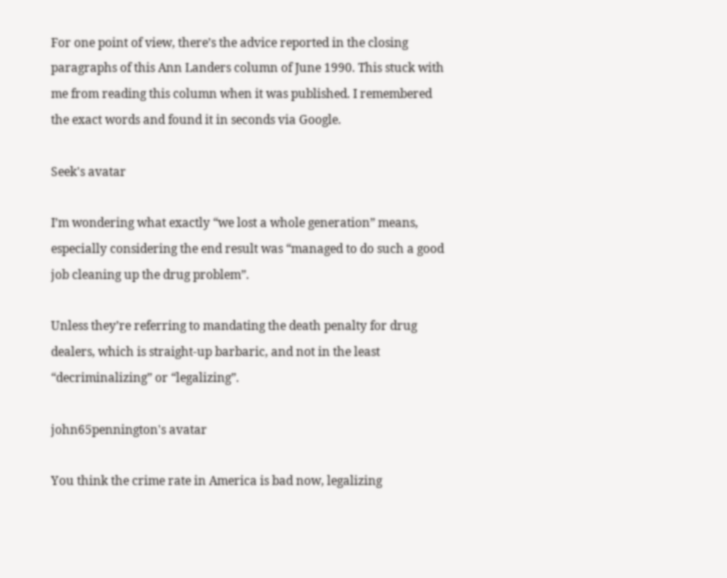For one point of view, there’s the advice reported in the closing paragraphs of this Ann Landers column of June 1990. This stuck with me from reading this column when it was published. I remembered the exact words and found it in seconds via Google.

Seek's avatar

I’m wondering what exactly “we lost a whole generation” means, especially considering the end result was “managed to do such a good job cleaning up the drug problem”.

Unless they’re referring to mandating the death penalty for drug dealers, which is straight-up barbaric, and not in the least “decriminalizing” or “legalizing”.

john65pennington's avatar

You think the crime rate in America is bad now, legalizing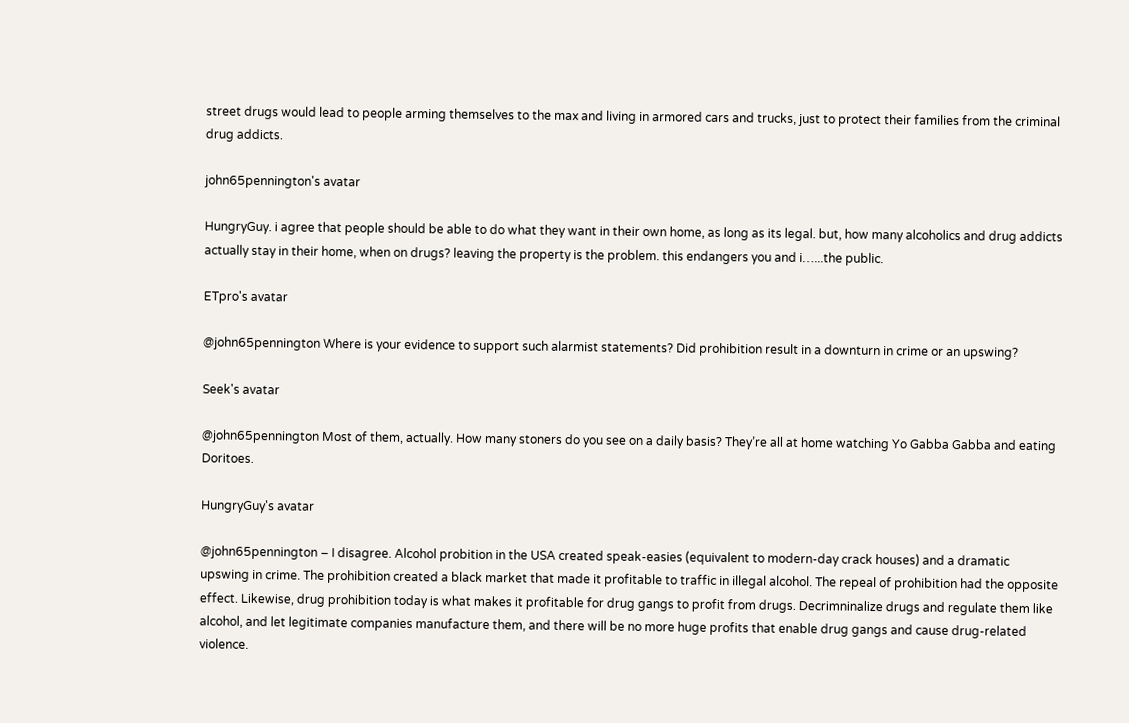street drugs would lead to people arming themselves to the max and living in armored cars and trucks, just to protect their families from the criminal drug addicts.

john65pennington's avatar

HungryGuy. i agree that people should be able to do what they want in their own home, as long as its legal. but, how many alcoholics and drug addicts actually stay in their home, when on drugs? leaving the property is the problem. this endangers you and i…...the public.

ETpro's avatar

@john65pennington Where is your evidence to support such alarmist statements? Did prohibition result in a downturn in crime or an upswing?

Seek's avatar

@john65pennington Most of them, actually. How many stoners do you see on a daily basis? They’re all at home watching Yo Gabba Gabba and eating Doritoes.

HungryGuy's avatar

@john65pennington – I disagree. Alcohol probition in the USA created speak-easies (equivalent to modern-day crack houses) and a dramatic upswing in crime. The prohibition created a black market that made it profitable to traffic in illegal alcohol. The repeal of prohibition had the opposite effect. Likewise, drug prohibition today is what makes it profitable for drug gangs to profit from drugs. Decrimninalize drugs and regulate them like alcohol, and let legitimate companies manufacture them, and there will be no more huge profits that enable drug gangs and cause drug-related violence.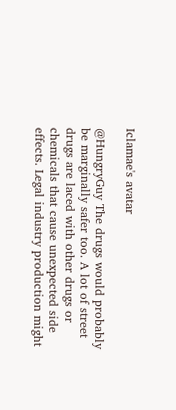Iclamae's avatar

@HungryGuy The drugs would probably be marginally safer too. A lot of street drugs are laced with other drugs or chemicals that cause unexpected side effects. Legal industry production might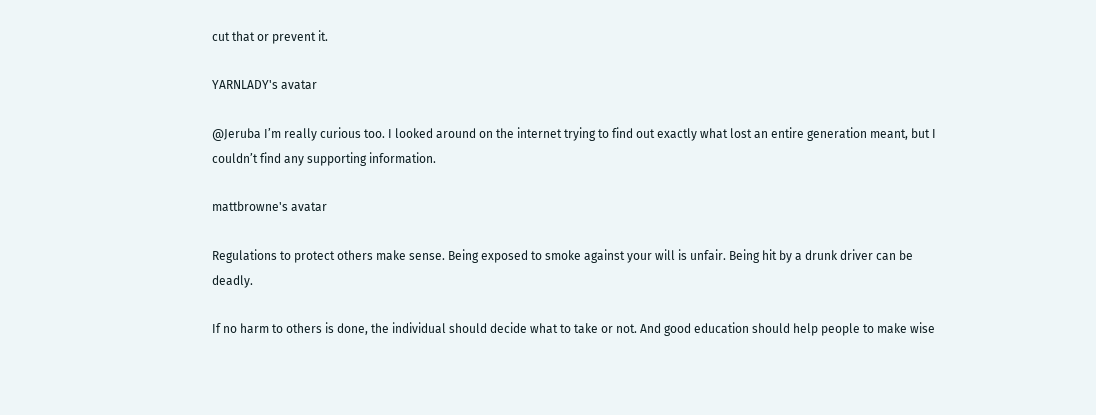cut that or prevent it.

YARNLADY's avatar

@Jeruba I’m really curious too. I looked around on the internet trying to find out exactly what lost an entire generation meant, but I couldn’t find any supporting information.

mattbrowne's avatar

Regulations to protect others make sense. Being exposed to smoke against your will is unfair. Being hit by a drunk driver can be deadly.

If no harm to others is done, the individual should decide what to take or not. And good education should help people to make wise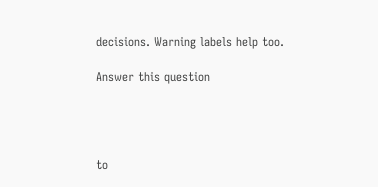decisions. Warning labels help too.

Answer this question




to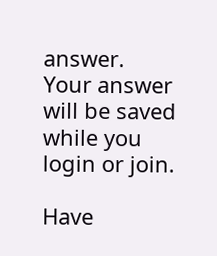answer.
Your answer will be saved while you login or join.

Have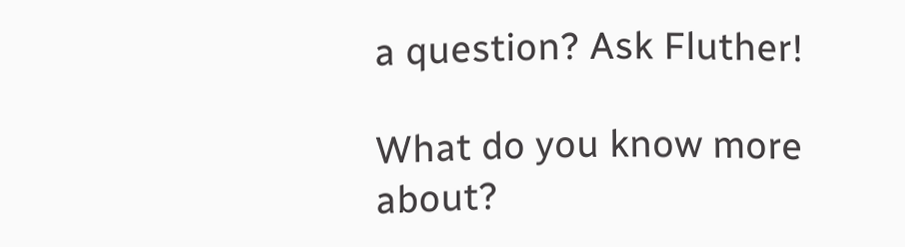a question? Ask Fluther!

What do you know more about?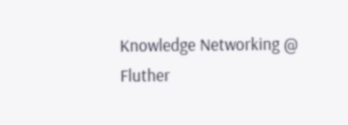Knowledge Networking @ Fluther